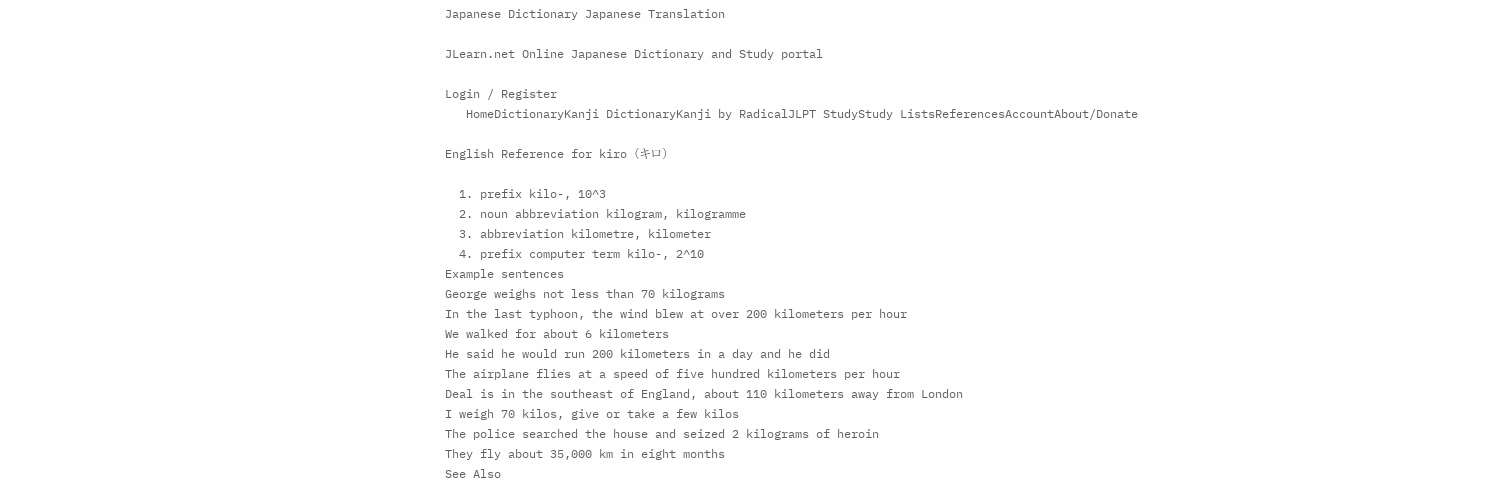Japanese Dictionary Japanese Translation

JLearn.net Online Japanese Dictionary and Study portal

Login / Register
   HomeDictionaryKanji DictionaryKanji by RadicalJLPT StudyStudy ListsReferencesAccountAbout/Donate

English Reference for kiro (キロ)

  1. prefix kilo-, 10^3
  2. noun abbreviation kilogram, kilogramme
  3. abbreviation kilometre, kilometer
  4. prefix computer term kilo-, 2^10
Example sentences
George weighs not less than 70 kilograms
In the last typhoon, the wind blew at over 200 kilometers per hour
We walked for about 6 kilometers
He said he would run 200 kilometers in a day and he did
The airplane flies at a speed of five hundred kilometers per hour
Deal is in the southeast of England, about 110 kilometers away from London
I weigh 70 kilos, give or take a few kilos
The police searched the house and seized 2 kilograms of heroin
They fly about 35,000 km in eight months
See Also